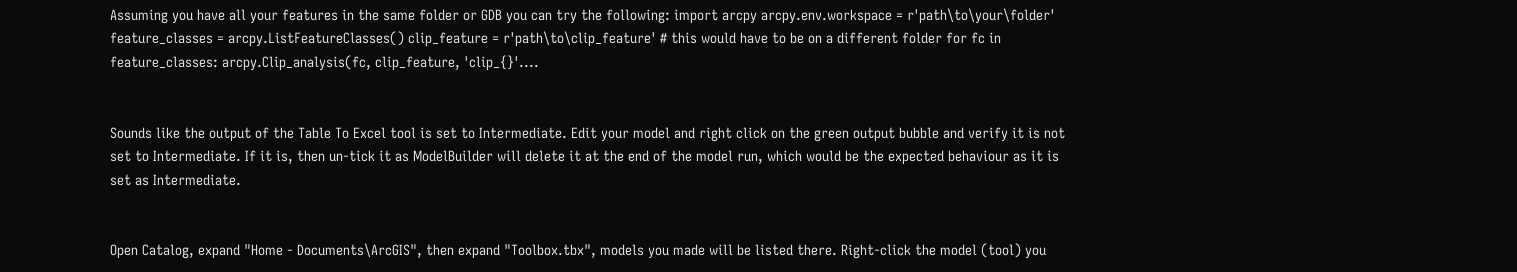Assuming you have all your features in the same folder or GDB you can try the following: import arcpy arcpy.env.workspace = r'path\to\your\folder' feature_classes = arcpy.ListFeatureClasses() clip_feature = r'path\to\clip_feature' # this would have to be on a different folder for fc in feature_classes: arcpy.Clip_analysis(fc, clip_feature, 'clip_{}'....


Sounds like the output of the Table To Excel tool is set to Intermediate. Edit your model and right click on the green output bubble and verify it is not set to Intermediate. If it is, then un-tick it as ModelBuilder will delete it at the end of the model run, which would be the expected behaviour as it is set as Intermediate.


Open Catalog, expand "Home - Documents\ArcGIS", then expand "Toolbox.tbx", models you made will be listed there. Right-click the model (tool) you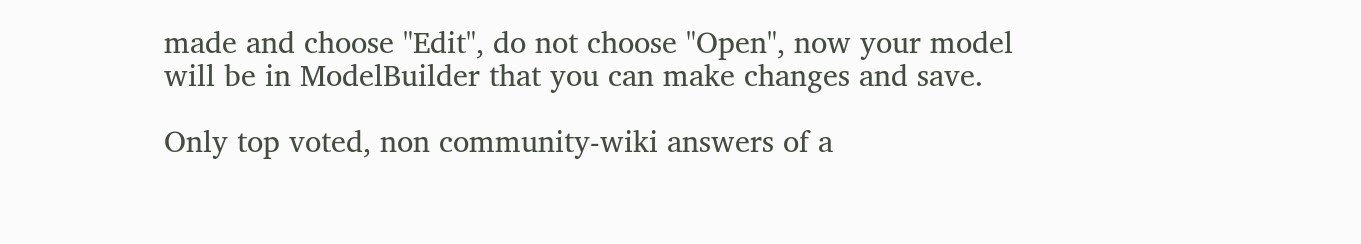made and choose "Edit", do not choose "Open", now your model will be in ModelBuilder that you can make changes and save.

Only top voted, non community-wiki answers of a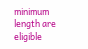minimum length are eligible